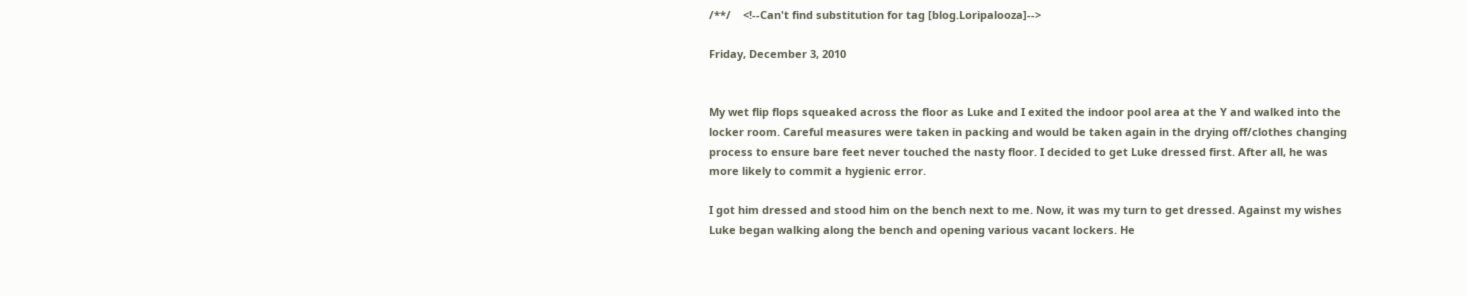/**/    <!--Can't find substitution for tag [blog.Loripalooza]-->

Friday, December 3, 2010


My wet flip flops squeaked across the floor as Luke and I exited the indoor pool area at the Y and walked into the locker room. Careful measures were taken in packing and would be taken again in the drying off/clothes changing process to ensure bare feet never touched the nasty floor. I decided to get Luke dressed first. After all, he was more likely to commit a hygienic error.

I got him dressed and stood him on the bench next to me. Now, it was my turn to get dressed. Against my wishes Luke began walking along the bench and opening various vacant lockers. He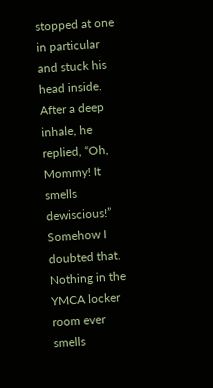stopped at one in particular and stuck his head inside. After a deep inhale, he replied, “Oh, Mommy! It smells dewiscious!” Somehow I doubted that. Nothing in the YMCA locker room ever smells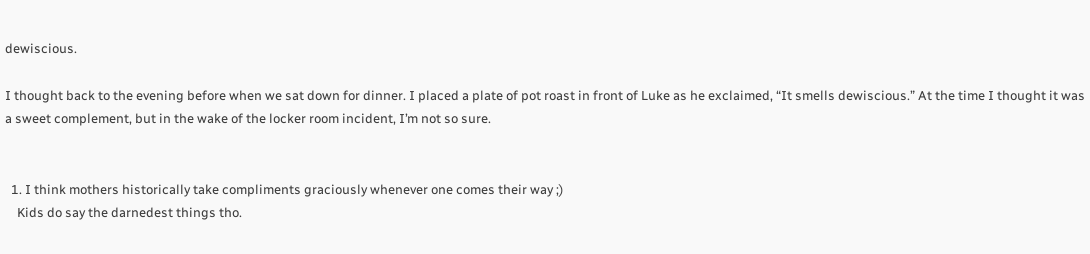dewiscious.

I thought back to the evening before when we sat down for dinner. I placed a plate of pot roast in front of Luke as he exclaimed, “It smells dewiscious.” At the time I thought it was a sweet complement, but in the wake of the locker room incident, I’m not so sure.


  1. I think mothers historically take compliments graciously whenever one comes their way ;)
    Kids do say the darnedest things tho.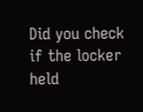Did you check if the locker held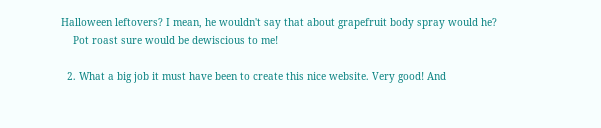Halloween leftovers? I mean, he wouldn't say that about grapefruit body spray would he?
    Pot roast sure would be dewiscious to me!

  2. What a big job it must have been to create this nice website. Very good! And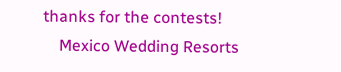thanks for the contests!
    Mexico Wedding Resorts